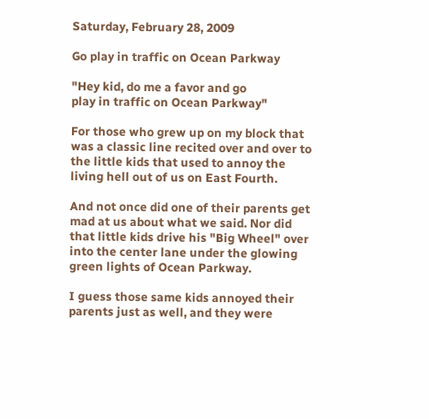Saturday, February 28, 2009

Go play in traffic on Ocean Parkway

"Hey kid, do me a favor and go
play in traffic on Ocean Parkway"

For those who grew up on my block that was a classic line recited over and over to the little kids that used to annoy the living hell out of us on East Fourth.

And not once did one of their parents get mad at us about what we said. Nor did that little kids drive his "Big Wheel" over into the center lane under the glowing green lights of Ocean Parkway.

I guess those same kids annoyed their parents just as well, and they were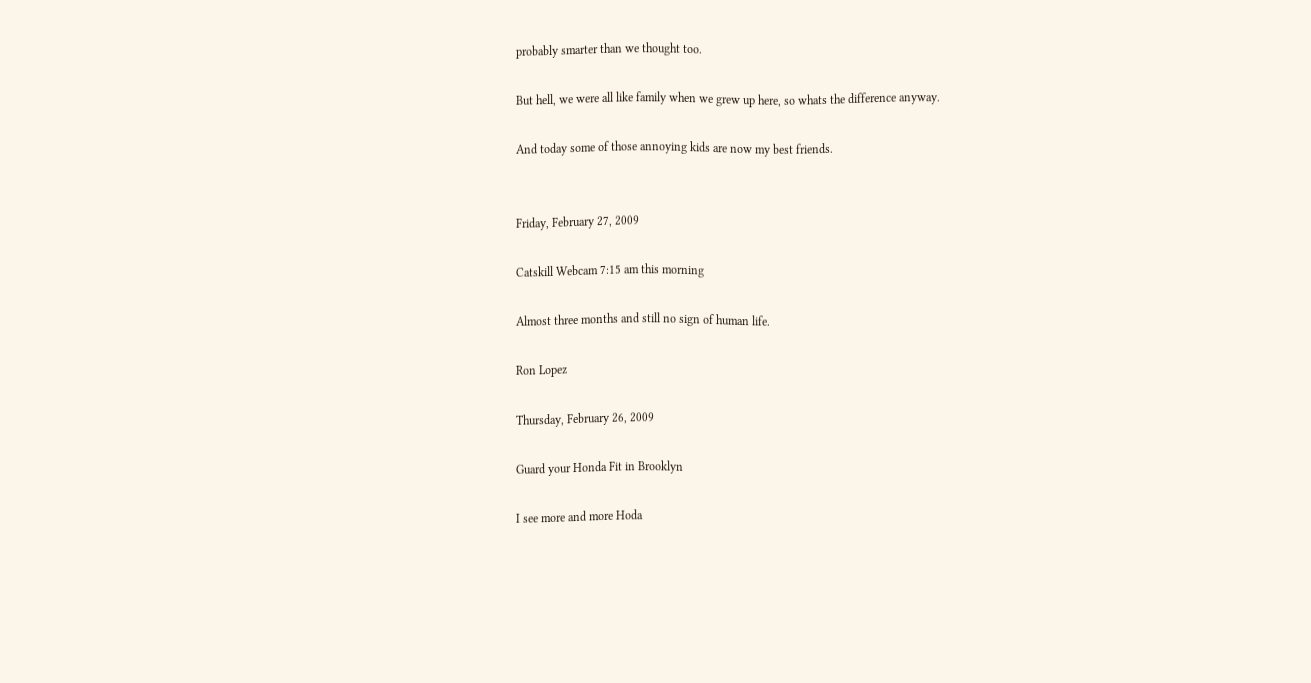probably smarter than we thought too.

But hell, we were all like family when we grew up here, so whats the difference anyway.

And today some of those annoying kids are now my best friends.


Friday, February 27, 2009

Catskill Webcam 7:15 am this morning

Almost three months and still no sign of human life.

Ron Lopez

Thursday, February 26, 2009

Guard your Honda Fit in Brooklyn

I see more and more Hoda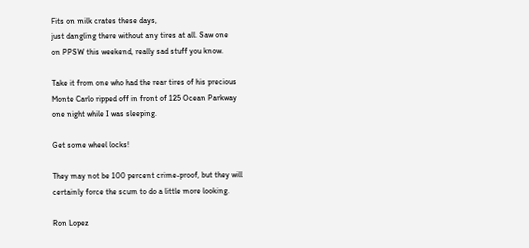Fits on milk crates these days,
just dangling there without any tires at all. Saw one
on PPSW this weekend, really sad stuff you know.

Take it from one who had the rear tires of his precious
Monte Carlo ripped off in front of 125 Ocean Parkway
one night while I was sleeping.

Get some wheel locks!

They may not be 100 percent crime-proof, but they will
certainly force the scum to do a little more looking.

Ron Lopez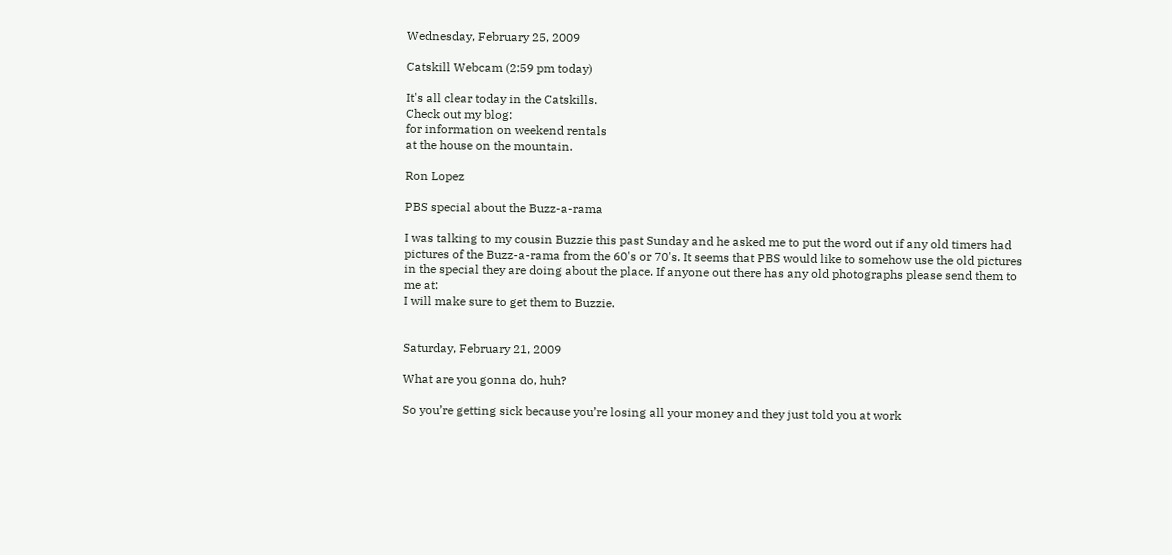Wednesday, February 25, 2009

Catskill Webcam (2:59 pm today)

It's all clear today in the Catskills.
Check out my blog:
for information on weekend rentals
at the house on the mountain.

Ron Lopez

PBS special about the Buzz-a-rama

I was talking to my cousin Buzzie this past Sunday and he asked me to put the word out if any old timers had pictures of the Buzz-a-rama from the 60's or 70's. It seems that PBS would like to somehow use the old pictures in the special they are doing about the place. If anyone out there has any old photographs please send them to me at:
I will make sure to get them to Buzzie.


Saturday, February 21, 2009

What are you gonna do, huh?

So you’re getting sick because you’re losing all your money and they just told you at work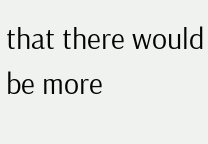that there would be more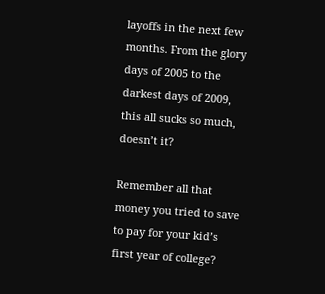layoffs in the next few months. From the glory days of 2005 to the darkest days of 2009, this all sucks so much, doesn’t it?

Remember all that money you tried to save to pay for your kid’s first year of college?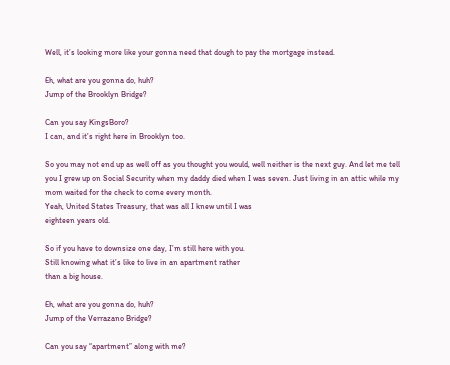Well, it’s looking more like your gonna need that dough to pay the mortgage instead.

Eh, what are you gonna do, huh?
Jump of the Brooklyn Bridge?

Can you say KingsBoro?
I can, and it’s right here in Brooklyn too.

So you may not end up as well off as you thought you would, well neither is the next guy. And let me tell you I grew up on Social Security when my daddy died when I was seven. Just living in an attic while my mom waited for the check to come every month.
Yeah, United States Treasury, that was all I knew until I was
eighteen years old.

So if you have to downsize one day, I’m still here with you.
Still knowing what it’s like to live in an apartment rather
than a big house.

Eh, what are you gonna do, huh?
Jump of the Verrazano Bridge?

Can you say “apartment” along with me?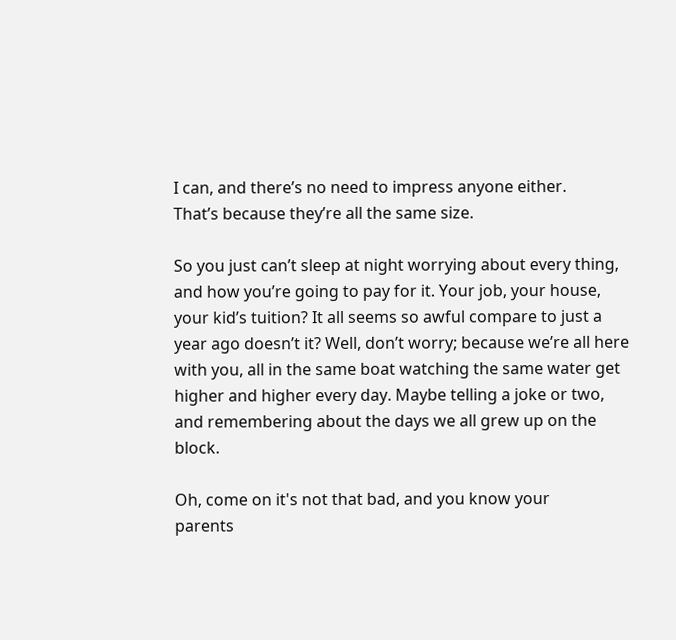I can, and there’s no need to impress anyone either.
That’s because they’re all the same size.

So you just can’t sleep at night worrying about every thing, and how you’re going to pay for it. Your job, your house, your kid’s tuition? It all seems so awful compare to just a year ago doesn’t it? Well, don’t worry; because we’re all here with you, all in the same boat watching the same water get higher and higher every day. Maybe telling a joke or two, and remembering about the days we all grew up on the block.

Oh, come on it's not that bad, and you know your
parents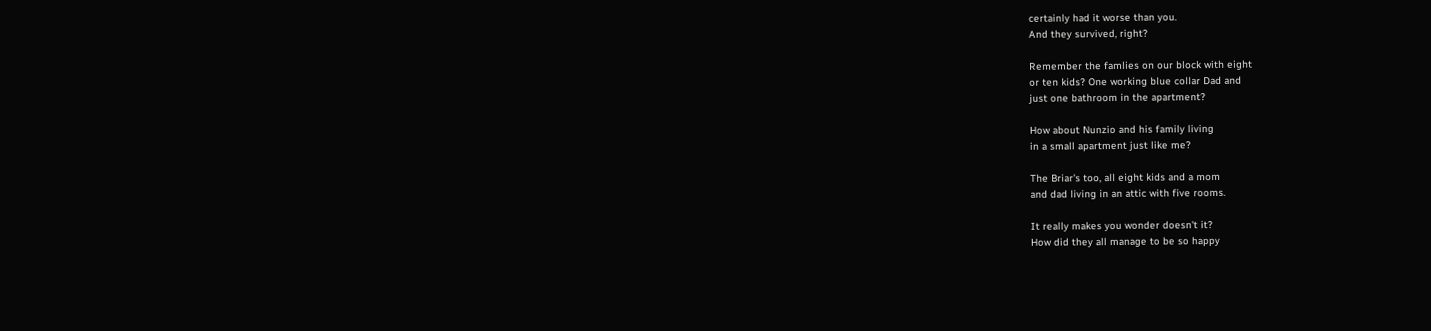certainly had it worse than you.
And they survived, right?

Remember the famlies on our block with eight
or ten kids? One working blue collar Dad and
just one bathroom in the apartment?

How about Nunzio and his family living
in a small apartment just like me?

The Briar's too, all eight kids and a mom
and dad living in an attic with five rooms.

It really makes you wonder doesn't it?
How did they all manage to be so happy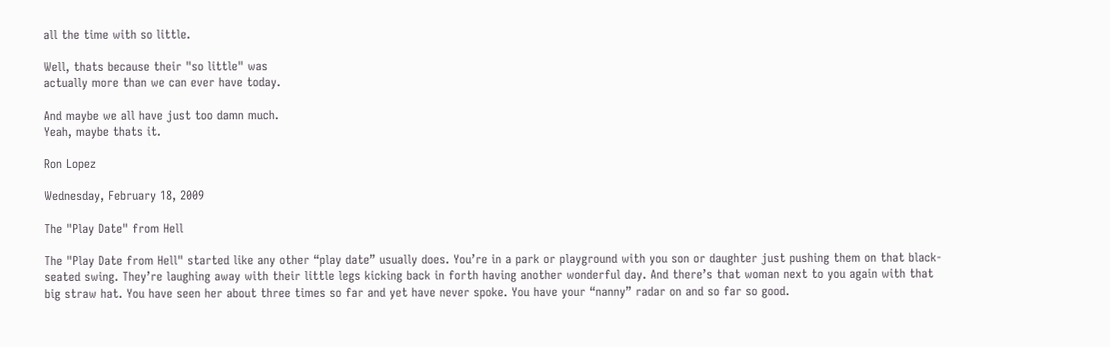all the time with so little.

Well, thats because their "so little" was
actually more than we can ever have today.

And maybe we all have just too damn much.
Yeah, maybe thats it.

Ron Lopez

Wednesday, February 18, 2009

The "Play Date" from Hell

The "Play Date from Hell" started like any other “play date” usually does. You’re in a park or playground with you son or daughter just pushing them on that black-seated swing. They’re laughing away with their little legs kicking back in forth having another wonderful day. And there’s that woman next to you again with that big straw hat. You have seen her about three times so far and yet have never spoke. You have your “nanny” radar on and so far so good.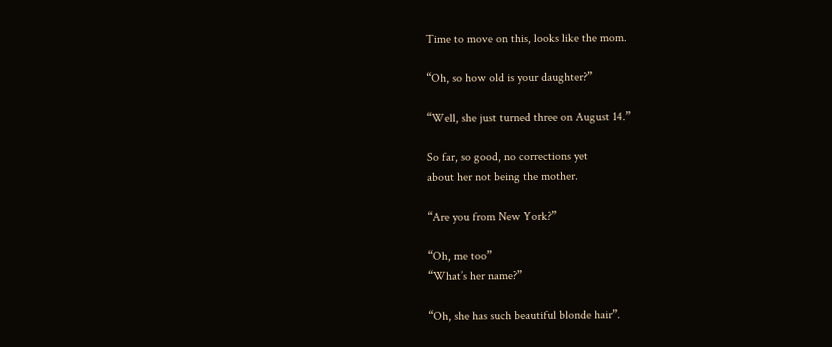Time to move on this, looks like the mom.

“Oh, so how old is your daughter?”

“Well, she just turned three on August 14.”

So far, so good, no corrections yet
about her not being the mother.

“Are you from New York?”

“Oh, me too”
“What’s her name?”

“Oh, she has such beautiful blonde hair”.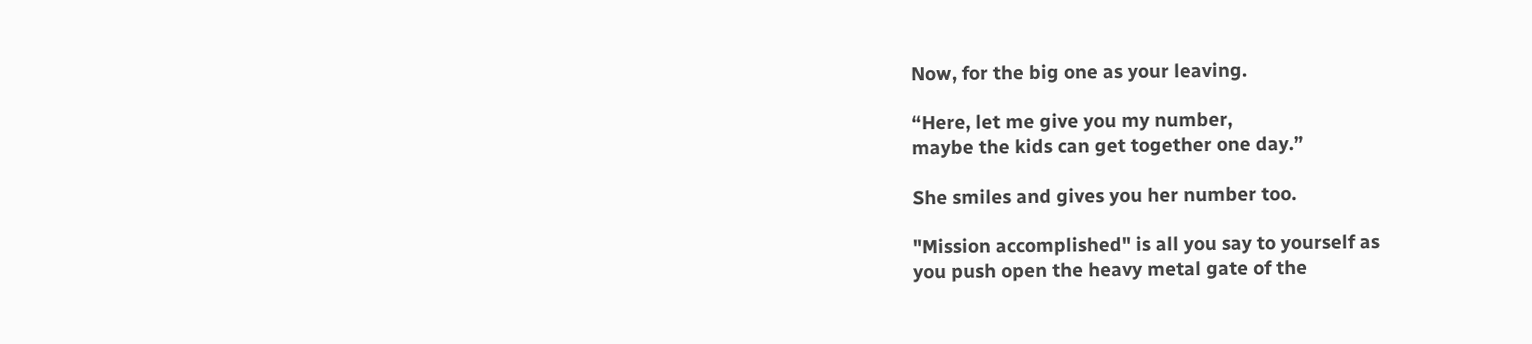Now, for the big one as your leaving.

“Here, let me give you my number,
maybe the kids can get together one day.”

She smiles and gives you her number too.

"Mission accomplished" is all you say to yourself as
you push open the heavy metal gate of the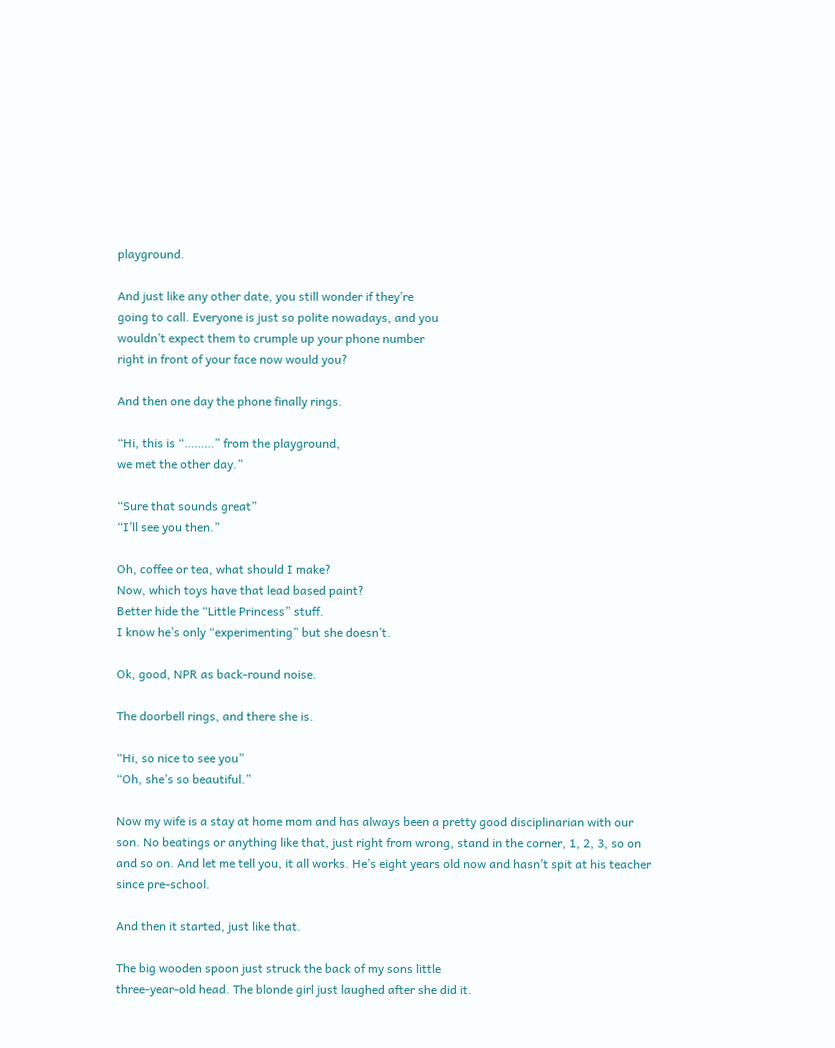playground.

And just like any other date, you still wonder if they’re
going to call. Everyone is just so polite nowadays, and you
wouldn’t expect them to crumple up your phone number
right in front of your face now would you?

And then one day the phone finally rings.

“Hi, this is “………” from the playground,
we met the other day.”

“Sure that sounds great”
“I’ll see you then.”

Oh, coffee or tea, what should I make?
Now, which toys have that lead based paint?
Better hide the “Little Princess” stuff.
I know he’s only “experimenting” but she doesn’t.

Ok, good, NPR as back-round noise.

The doorbell rings, and there she is.

“Hi, so nice to see you”
“Oh, she’s so beautiful.”

Now my wife is a stay at home mom and has always been a pretty good disciplinarian with our son. No beatings or anything like that, just right from wrong, stand in the corner, 1, 2, 3, so on and so on. And let me tell you, it all works. He’s eight years old now and hasn’t spit at his teacher since pre-school.

And then it started, just like that.

The big wooden spoon just struck the back of my sons little
three-year-old head. The blonde girl just laughed after she did it.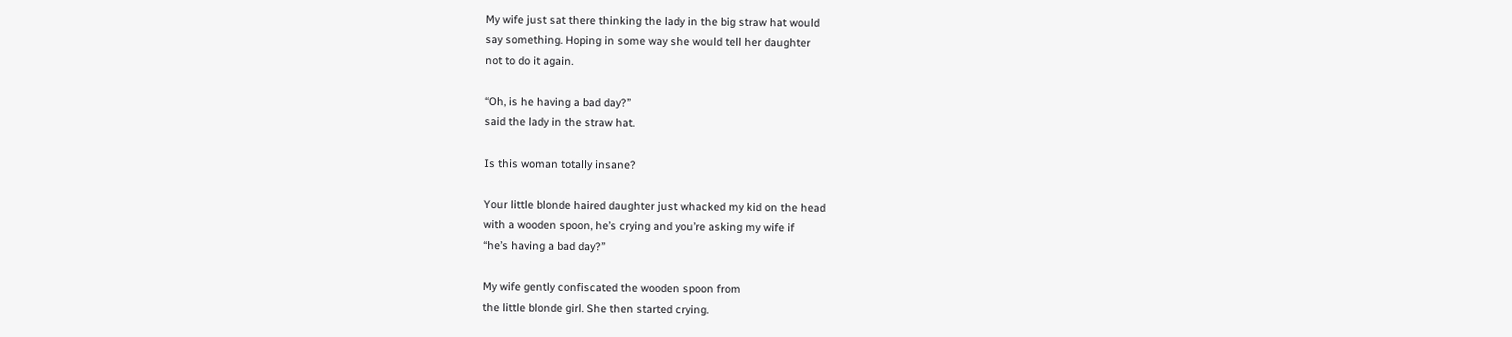My wife just sat there thinking the lady in the big straw hat would
say something. Hoping in some way she would tell her daughter
not to do it again.

“Oh, is he having a bad day?”
said the lady in the straw hat.

Is this woman totally insane?

Your little blonde haired daughter just whacked my kid on the head
with a wooden spoon, he’s crying and you’re asking my wife if
“he’s having a bad day?”

My wife gently confiscated the wooden spoon from
the little blonde girl. She then started crying.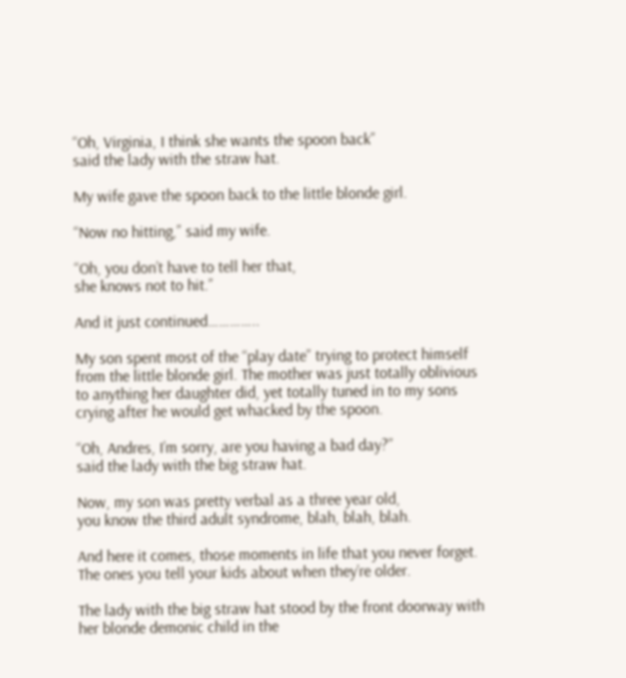“Oh, Virginia, I think she wants the spoon back”
said the lady with the straw hat.

My wife gave the spoon back to the little blonde girl.

“Now no hitting,” said my wife.

“Oh, you don’t have to tell her that,
she knows not to hit.”

And it just continued…………..

My son spent most of the “play date” trying to protect himself from the little blonde girl. The mother was just totally oblivious to anything her daughter did, yet totally tuned in to my sons crying after he would get whacked by the spoon.

“Oh, Andres, I’m sorry, are you having a bad day?”
said the lady with the big straw hat.

Now, my son was pretty verbal as a three year old,
you know the third adult syndrome, blah, blah, blah.

And here it comes, those moments in life that you never forget.
The ones you tell your kids about when they’re older.

The lady with the big straw hat stood by the front doorway with
her blonde demonic child in the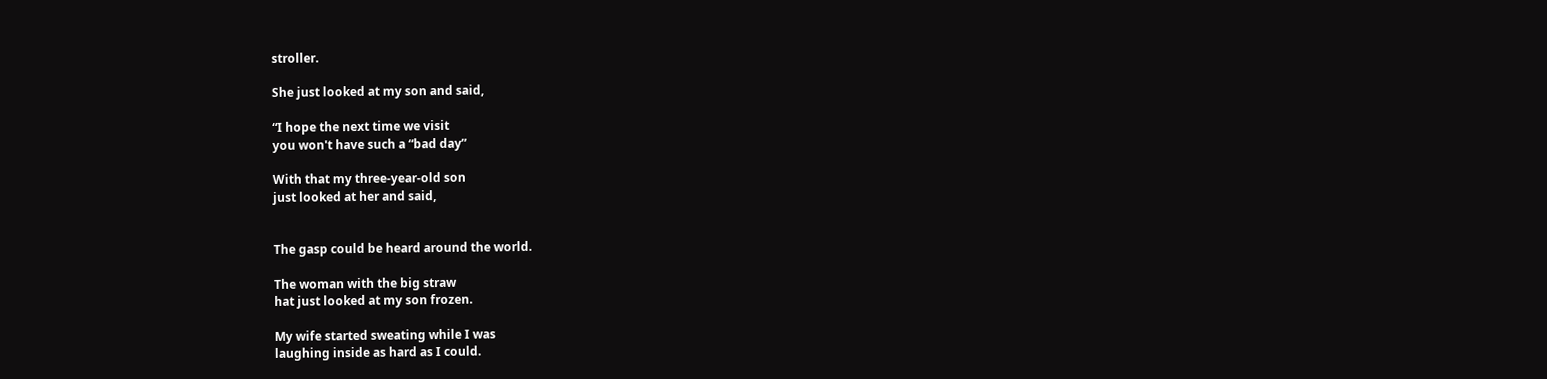stroller.

She just looked at my son and said,

“I hope the next time we visit
you won't have such a “bad day”

With that my three-year-old son
just looked at her and said,


The gasp could be heard around the world.

The woman with the big straw
hat just looked at my son frozen.

My wife started sweating while I was
laughing inside as hard as I could.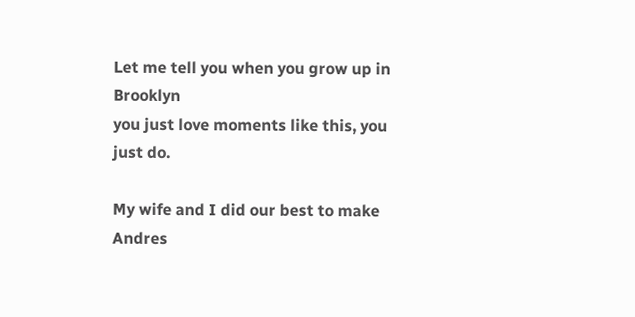Let me tell you when you grow up in Brooklyn
you just love moments like this, you just do.

My wife and I did our best to make Andres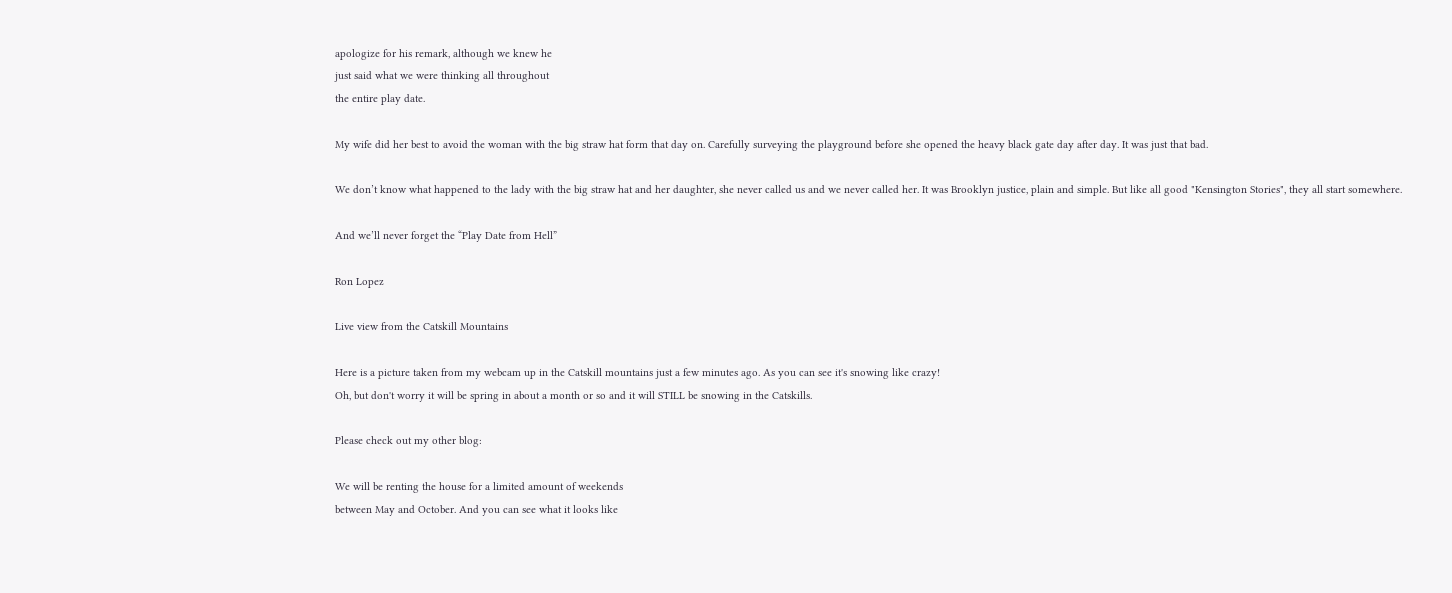apologize for his remark, although we knew he
just said what we were thinking all throughout
the entire play date.

My wife did her best to avoid the woman with the big straw hat form that day on. Carefully surveying the playground before she opened the heavy black gate day after day. It was just that bad.

We don’t know what happened to the lady with the big straw hat and her daughter, she never called us and we never called her. It was Brooklyn justice, plain and simple. But like all good "Kensington Stories", they all start somewhere.

And we’ll never forget the “Play Date from Hell”

Ron Lopez

Live view from the Catskill Mountains

Here is a picture taken from my webcam up in the Catskill mountains just a few minutes ago. As you can see it's snowing like crazy!
Oh, but don't worry it will be spring in about a month or so and it will STILL be snowing in the Catskills.

Please check out my other blog:

We will be renting the house for a limited amount of weekends
between May and October. And you can see what it looks like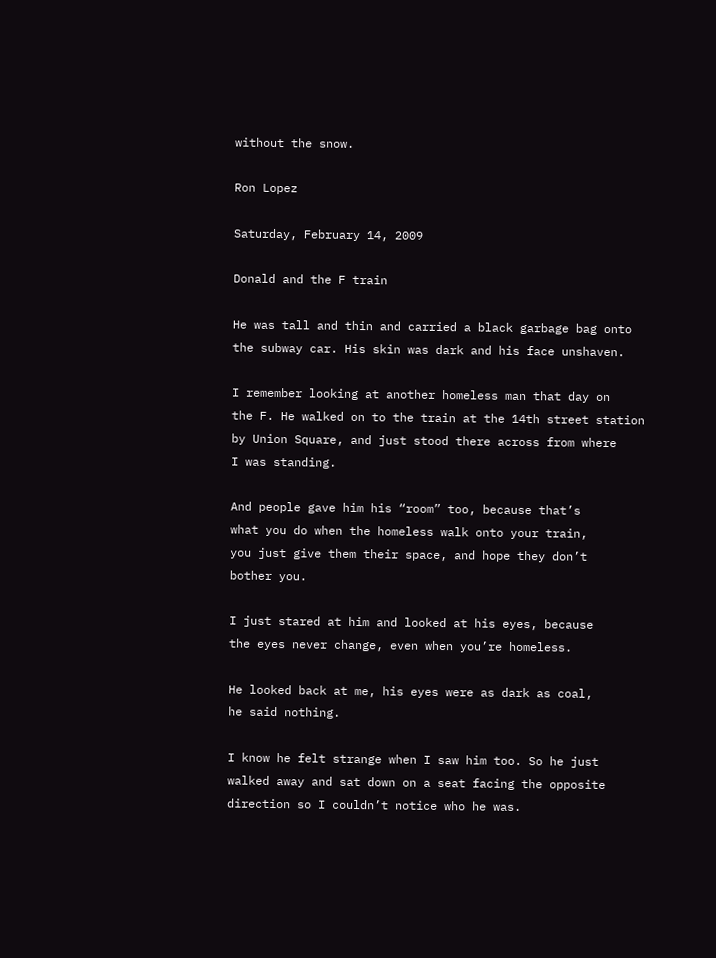without the snow.

Ron Lopez

Saturday, February 14, 2009

Donald and the F train

He was tall and thin and carried a black garbage bag onto
the subway car. His skin was dark and his face unshaven.

I remember looking at another homeless man that day on
the F. He walked on to the train at the 14th street station
by Union Square, and just stood there across from where
I was standing.

And people gave him his “room” too, because that’s
what you do when the homeless walk onto your train,
you just give them their space, and hope they don’t
bother you.

I just stared at him and looked at his eyes, because
the eyes never change, even when you’re homeless.

He looked back at me, his eyes were as dark as coal,
he said nothing.

I know he felt strange when I saw him too. So he just
walked away and sat down on a seat facing the opposite
direction so I couldn’t notice who he was.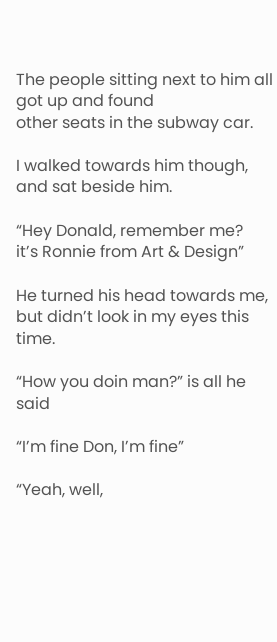The people sitting next to him all got up and found
other seats in the subway car.

I walked towards him though, and sat beside him.

“Hey Donald, remember me?
it’s Ronnie from Art & Design”

He turned his head towards me,
but didn’t look in my eyes this time.

“How you doin man?” is all he said

“I’m fine Don, I’m fine”

“Yeah, well,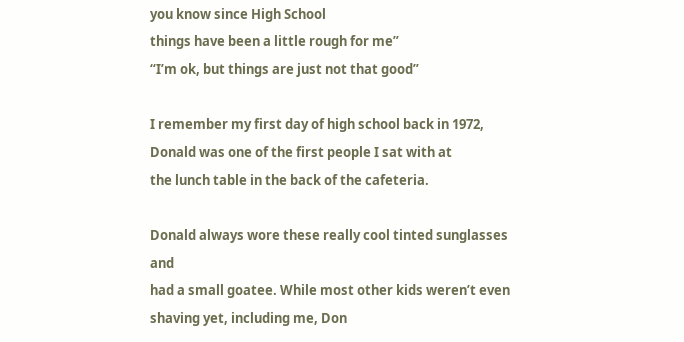you know since High School
things have been a little rough for me”
“I’m ok, but things are just not that good”

I remember my first day of high school back in 1972,
Donald was one of the first people I sat with at
the lunch table in the back of the cafeteria.

Donald always wore these really cool tinted sunglasses and
had a small goatee. While most other kids weren’t even
shaving yet, including me, Don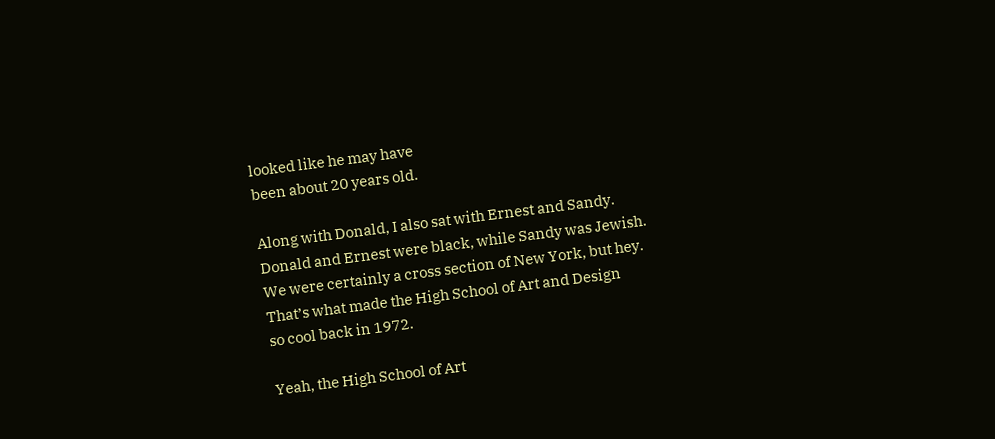looked like he may have
been about 20 years old.

Along with Donald, I also sat with Ernest and Sandy.
Donald and Ernest were black, while Sandy was Jewish.
We were certainly a cross section of New York, but hey.
That’s what made the High School of Art and Design
so cool back in 1972.

Yeah, the High School of Art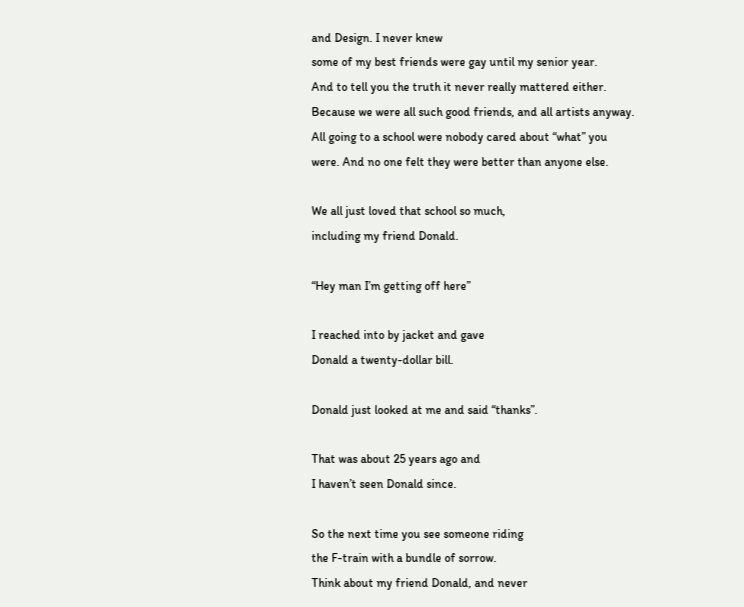and Design. I never knew
some of my best friends were gay until my senior year.
And to tell you the truth it never really mattered either.
Because we were all such good friends, and all artists anyway.
All going to a school were nobody cared about “what” you
were. And no one felt they were better than anyone else.

We all just loved that school so much,
including my friend Donald.

“Hey man I’m getting off here”

I reached into by jacket and gave
Donald a twenty-dollar bill.

Donald just looked at me and said “thanks”.

That was about 25 years ago and
I haven’t seen Donald since.

So the next time you see someone riding
the F-train with a bundle of sorrow.
Think about my friend Donald, and never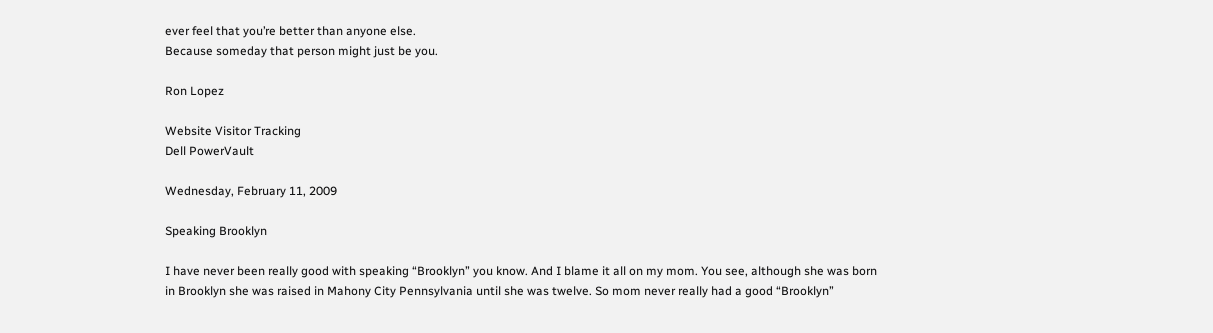ever feel that you’re better than anyone else.
Because someday that person might just be you.

Ron Lopez

Website Visitor Tracking
Dell PowerVault

Wednesday, February 11, 2009

Speaking Brooklyn

I have never been really good with speaking “Brooklyn” you know. And I blame it all on my mom. You see, although she was born in Brooklyn she was raised in Mahony City Pennsylvania until she was twelve. So mom never really had a good “Brooklyn”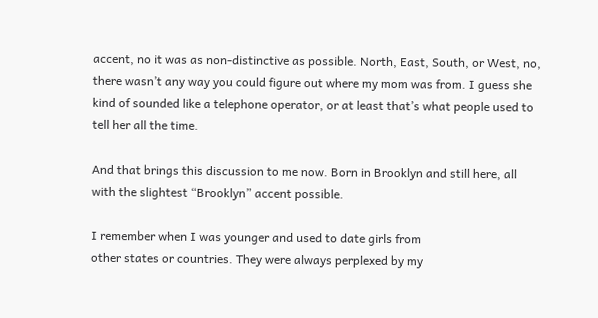accent, no it was as non-distinctive as possible. North, East, South, or West, no, there wasn’t any way you could figure out where my mom was from. I guess she kind of sounded like a telephone operator, or at least that’s what people used to tell her all the time.

And that brings this discussion to me now. Born in Brooklyn and still here, all with the slightest “Brooklyn” accent possible.

I remember when I was younger and used to date girls from
other states or countries. They were always perplexed by my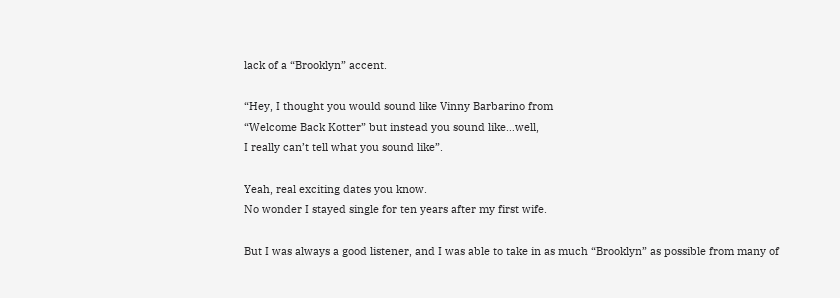lack of a “Brooklyn” accent.

“Hey, I thought you would sound like Vinny Barbarino from
“Welcome Back Kotter” but instead you sound like…well,
I really can’t tell what you sound like”.

Yeah, real exciting dates you know.
No wonder I stayed single for ten years after my first wife.

But I was always a good listener, and I was able to take in as much “Brooklyn” as possible from many of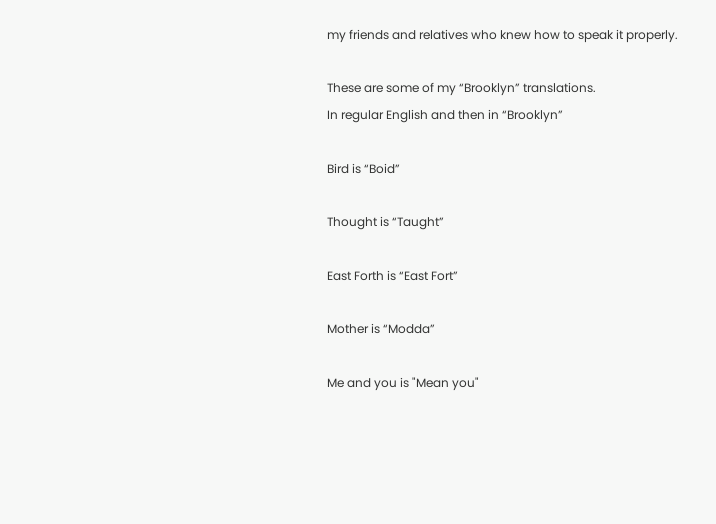my friends and relatives who knew how to speak it properly.

These are some of my “Brooklyn” translations.
In regular English and then in “Brooklyn”

Bird is “Boid”

Thought is “Taught”

East Forth is “East Fort”

Mother is “Modda”

Me and you is "Mean you"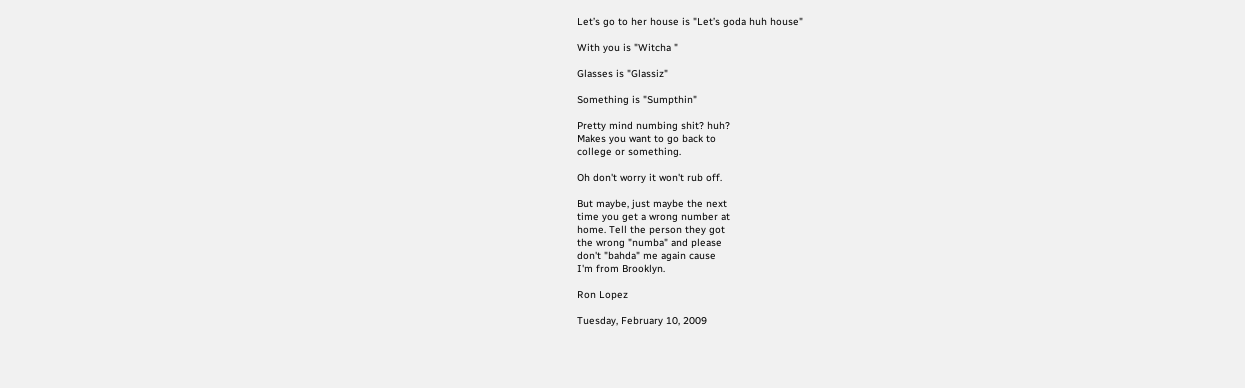Let’s go to her house is "Let’s goda huh house"

With you is "Witcha "

Glasses is "Glassiz"

Something is "Sumpthin"

Pretty mind numbing shit? huh?
Makes you want to go back to
college or something.

Oh don't worry it won't rub off.

But maybe, just maybe the next
time you get a wrong number at
home. Tell the person they got
the wrong "numba" and please
don't "bahda" me again cause
I'm from Brooklyn.

Ron Lopez

Tuesday, February 10, 2009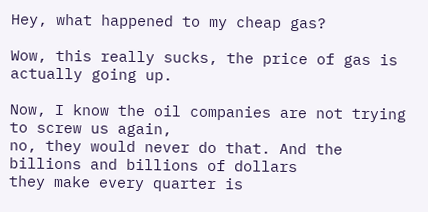Hey, what happened to my cheap gas?

Wow, this really sucks, the price of gas is actually going up.

Now, I know the oil companies are not trying to screw us again,
no, they would never do that. And the billions and billions of dollars
they make every quarter is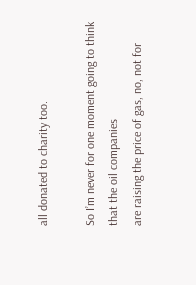all donated to charity too.

So I’m never for one moment going to think that the oil companies
are raising the price of gas, no, not for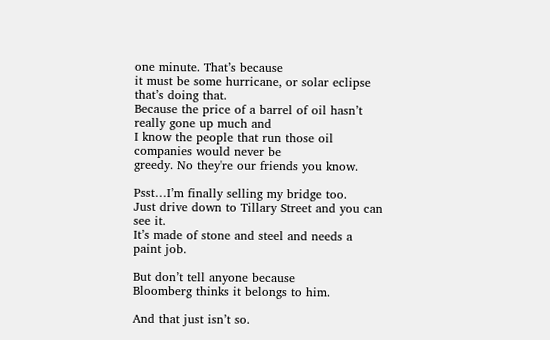one minute. That’s because
it must be some hurricane, or solar eclipse that’s doing that.
Because the price of a barrel of oil hasn’t really gone up much and
I know the people that run those oil companies would never be
greedy. No they're our friends you know.

Psst…I’m finally selling my bridge too.
Just drive down to Tillary Street and you can see it.
It’s made of stone and steel and needs a paint job.

But don’t tell anyone because
Bloomberg thinks it belongs to him.

And that just isn’t so.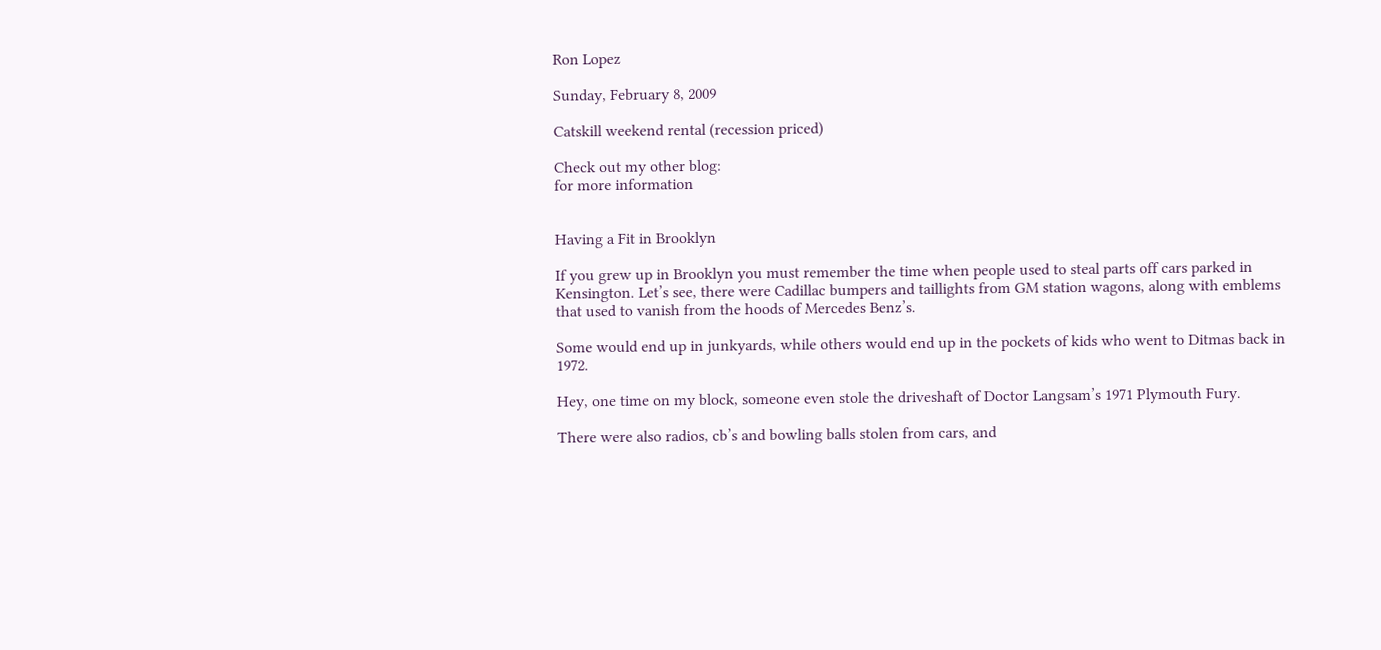Ron Lopez

Sunday, February 8, 2009

Catskill weekend rental (recession priced)

Check out my other blog:
for more information


Having a Fit in Brooklyn

If you grew up in Brooklyn you must remember the time when people used to steal parts off cars parked in Kensington. Let’s see, there were Cadillac bumpers and taillights from GM station wagons, along with emblems that used to vanish from the hoods of Mercedes Benz’s.

Some would end up in junkyards, while others would end up in the pockets of kids who went to Ditmas back in 1972.

Hey, one time on my block, someone even stole the driveshaft of Doctor Langsam’s 1971 Plymouth Fury.

There were also radios, cb’s and bowling balls stolen from cars, and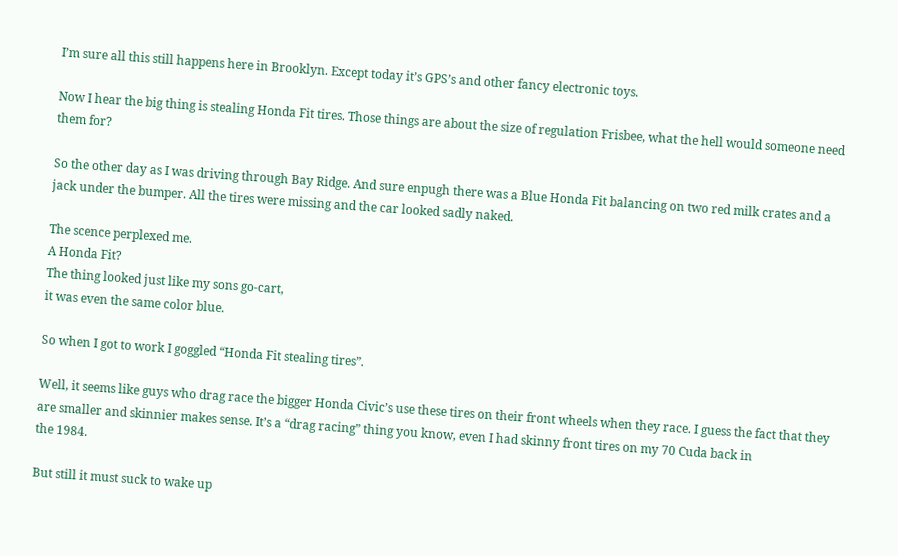I’m sure all this still happens here in Brooklyn. Except today it’s GPS’s and other fancy electronic toys.

Now I hear the big thing is stealing Honda Fit tires. Those things are about the size of regulation Frisbee, what the hell would someone need them for?

So the other day as I was driving through Bay Ridge. And sure enpugh there was a Blue Honda Fit balancing on two red milk crates and a jack under the bumper. All the tires were missing and the car looked sadly naked.

The scence perplexed me.
A Honda Fit?
The thing looked just like my sons go-cart,
it was even the same color blue.

So when I got to work I goggled “Honda Fit stealing tires”.

Well, it seems like guys who drag race the bigger Honda Civic’s use these tires on their front wheels when they race. I guess the fact that they are smaller and skinnier makes sense. It’s a “drag racing” thing you know, even I had skinny front tires on my 70 Cuda back in
the 1984.

But still it must suck to wake up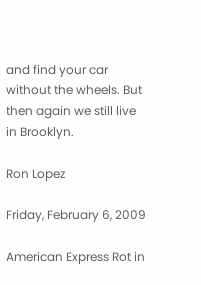and find your car without the wheels. But then again we still live in Brooklyn.

Ron Lopez

Friday, February 6, 2009

American Express Rot in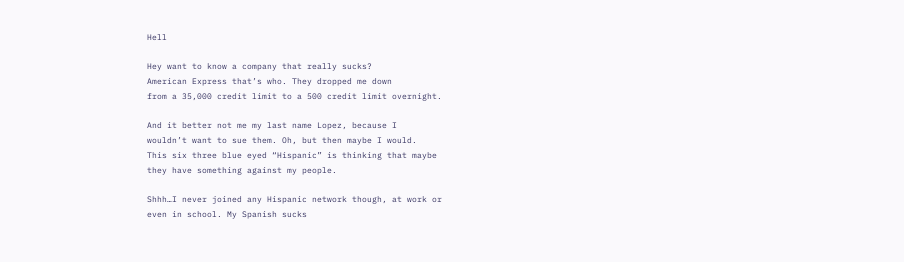Hell

Hey want to know a company that really sucks?
American Express that’s who. They dropped me down
from a 35,000 credit limit to a 500 credit limit overnight.

And it better not me my last name Lopez, because I
wouldn’t want to sue them. Oh, but then maybe I would.
This six three blue eyed “Hispanic” is thinking that maybe
they have something against my people.

Shhh…I never joined any Hispanic network though, at work or
even in school. My Spanish sucks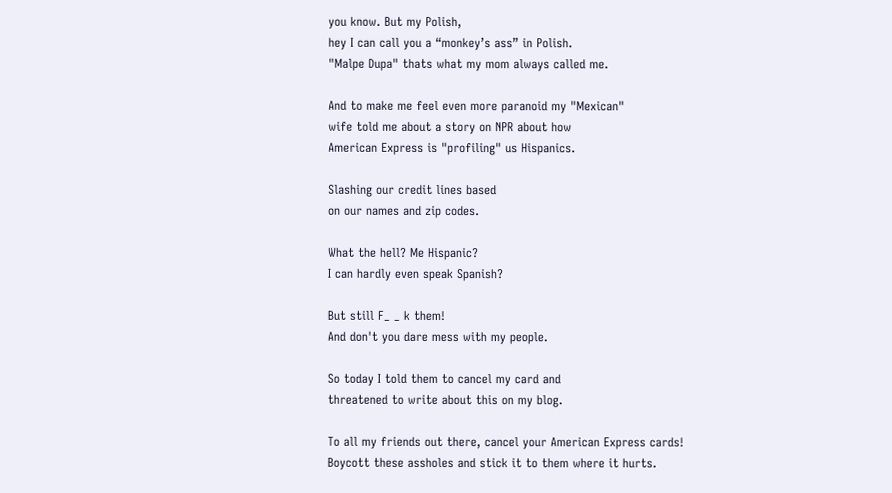you know. But my Polish,
hey I can call you a “monkey’s ass” in Polish.
"Malpe Dupa" thats what my mom always called me.

And to make me feel even more paranoid my "Mexican"
wife told me about a story on NPR about how
American Express is "profiling" us Hispanics.

Slashing our credit lines based
on our names and zip codes.

What the hell? Me Hispanic?
I can hardly even speak Spanish?

But still F_ _ k them!
And don't you dare mess with my people.

So today I told them to cancel my card and
threatened to write about this on my blog.

To all my friends out there, cancel your American Express cards!
Boycott these assholes and stick it to them where it hurts.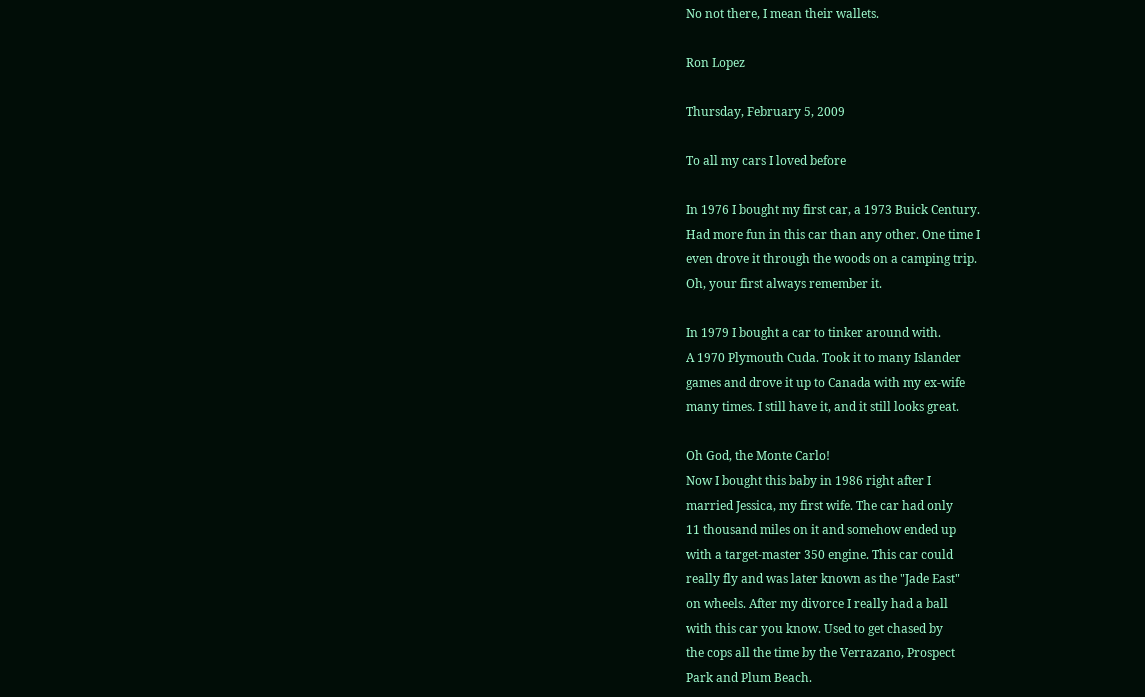No not there, I mean their wallets.

Ron Lopez

Thursday, February 5, 2009

To all my cars I loved before

In 1976 I bought my first car, a 1973 Buick Century.
Had more fun in this car than any other. One time I
even drove it through the woods on a camping trip.
Oh, your first always remember it.

In 1979 I bought a car to tinker around with.
A 1970 Plymouth Cuda. Took it to many Islander
games and drove it up to Canada with my ex-wife
many times. I still have it, and it still looks great.

Oh God, the Monte Carlo!
Now I bought this baby in 1986 right after I
married Jessica, my first wife. The car had only
11 thousand miles on it and somehow ended up
with a target-master 350 engine. This car could
really fly and was later known as the "Jade East"
on wheels. After my divorce I really had a ball
with this car you know. Used to get chased by
the cops all the time by the Verrazano, Prospect
Park and Plum Beach.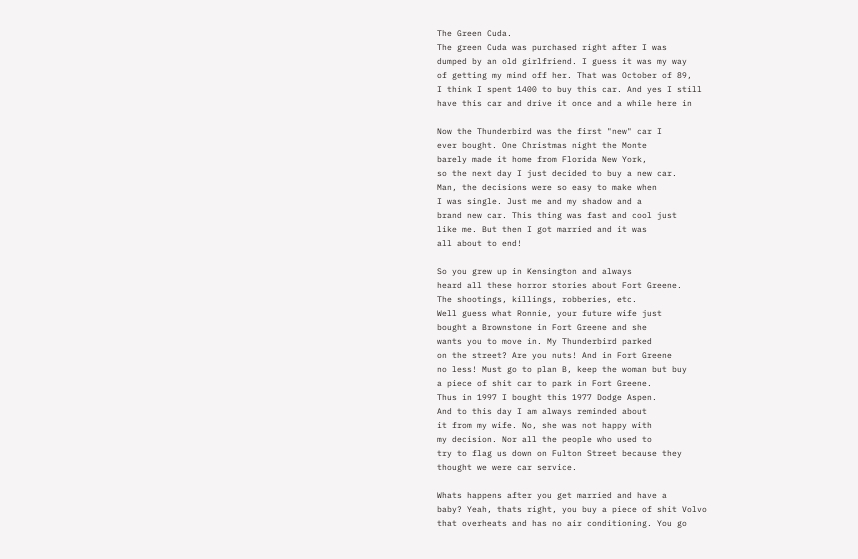The Green Cuda.
The green Cuda was purchased right after I was
dumped by an old girlfriend. I guess it was my way
of getting my mind off her. That was October of 89,
I think I spent 1400 to buy this car. And yes I still
have this car and drive it once and a while here in

Now the Thunderbird was the first "new" car I
ever bought. One Christmas night the Monte
barely made it home from Florida New York,
so the next day I just decided to buy a new car.
Man, the decisions were so easy to make when
I was single. Just me and my shadow and a
brand new car. This thing was fast and cool just
like me. But then I got married and it was
all about to end!

So you grew up in Kensington and always
heard all these horror stories about Fort Greene.
The shootings, killings, robberies, etc.
Well guess what Ronnie, your future wife just
bought a Brownstone in Fort Greene and she
wants you to move in. My Thunderbird parked
on the street? Are you nuts! And in Fort Greene
no less! Must go to plan B, keep the woman but buy
a piece of shit car to park in Fort Greene.
Thus in 1997 I bought this 1977 Dodge Aspen.
And to this day I am always reminded about
it from my wife. No, she was not happy with
my decision. Nor all the people who used to
try to flag us down on Fulton Street because they
thought we were car service.

Whats happens after you get married and have a
baby? Yeah, thats right, you buy a piece of shit Volvo
that overheats and has no air conditioning. You go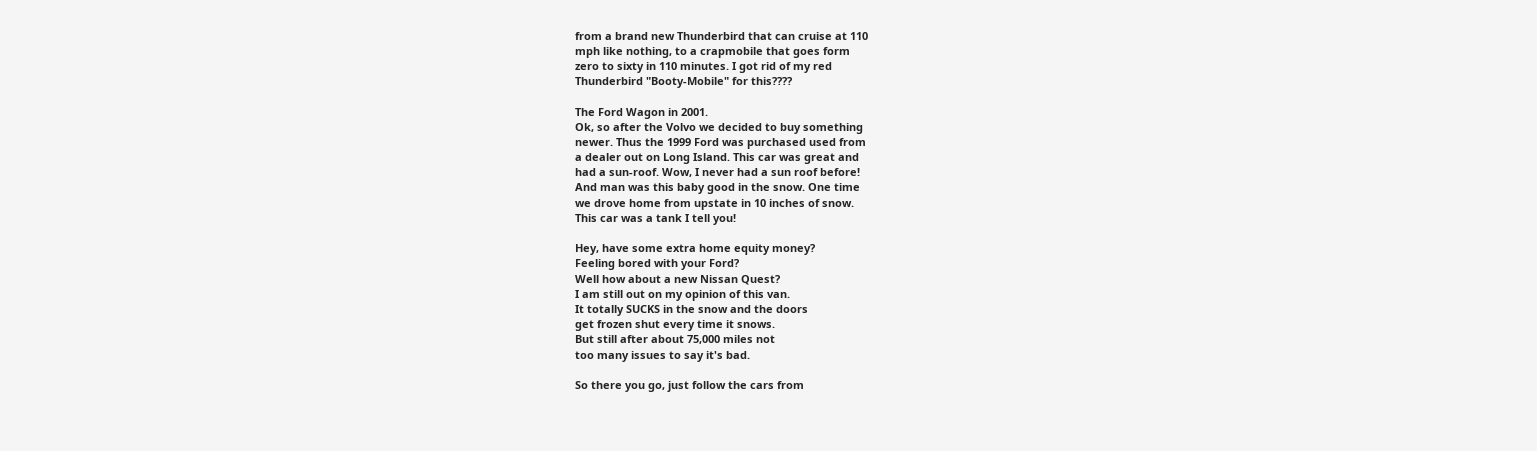from a brand new Thunderbird that can cruise at 110
mph like nothing, to a crapmobile that goes form
zero to sixty in 110 minutes. I got rid of my red
Thunderbird "Booty-Mobile" for this????

The Ford Wagon in 2001.
Ok, so after the Volvo we decided to buy something
newer. Thus the 1999 Ford was purchased used from
a dealer out on Long Island. This car was great and
had a sun-roof. Wow, I never had a sun roof before!
And man was this baby good in the snow. One time
we drove home from upstate in 10 inches of snow.
This car was a tank I tell you!

Hey, have some extra home equity money?
Feeling bored with your Ford?
Well how about a new Nissan Quest?
I am still out on my opinion of this van.
It totally SUCKS in the snow and the doors
get frozen shut every time it snows.
But still after about 75,000 miles not
too many issues to say it's bad.

So there you go, just follow the cars from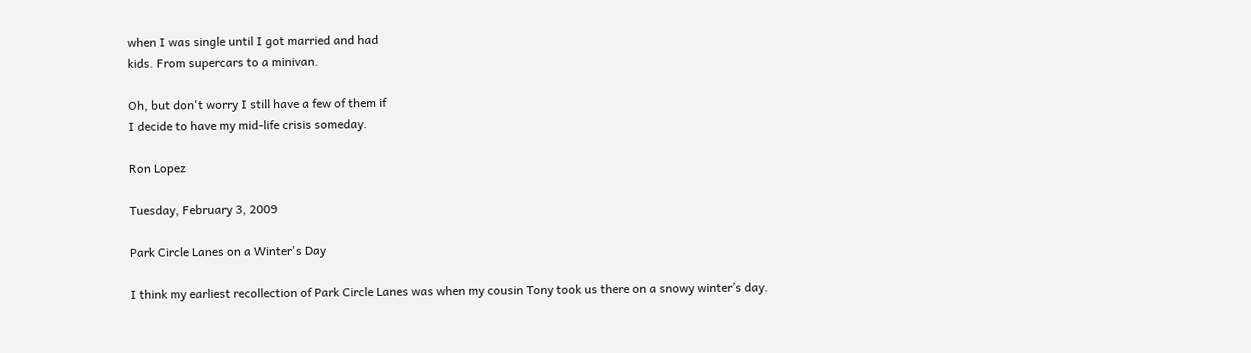when I was single until I got married and had
kids. From supercars to a minivan.

Oh, but don't worry I still have a few of them if
I decide to have my mid-life crisis someday.

Ron Lopez

Tuesday, February 3, 2009

Park Circle Lanes on a Winter's Day

I think my earliest recollection of Park Circle Lanes was when my cousin Tony took us there on a snowy winter’s day.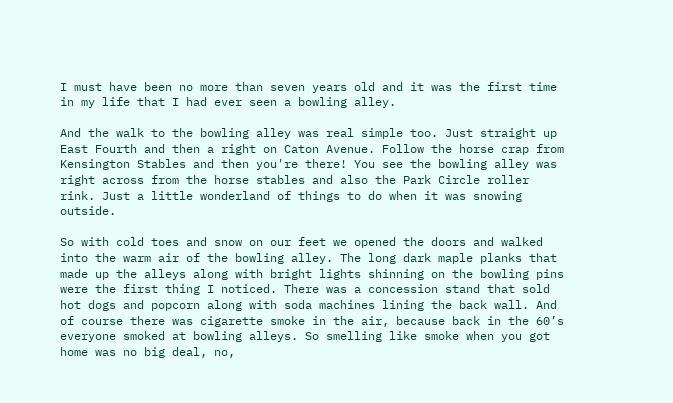I must have been no more than seven years old and it was the first time in my life that I had ever seen a bowling alley.

And the walk to the bowling alley was real simple too. Just straight up East Fourth and then a right on Caton Avenue. Follow the horse crap from Kensington Stables and then you're there! You see the bowling alley was right across from the horse stables and also the Park Circle roller rink. Just a little wonderland of things to do when it was snowing outside.

So with cold toes and snow on our feet we opened the doors and walked into the warm air of the bowling alley. The long dark maple planks that made up the alleys along with bright lights shinning on the bowling pins were the first thing I noticed. There was a concession stand that sold hot dogs and popcorn along with soda machines lining the back wall. And of course there was cigarette smoke in the air, because back in the 60’s everyone smoked at bowling alleys. So smelling like smoke when you got home was no big deal, no,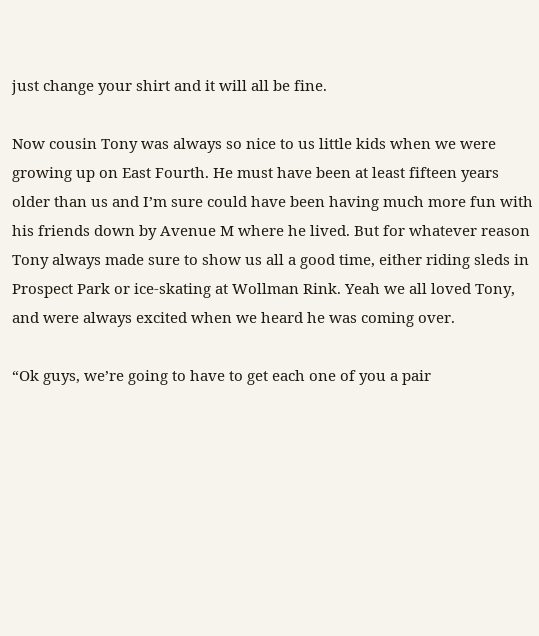just change your shirt and it will all be fine.

Now cousin Tony was always so nice to us little kids when we were growing up on East Fourth. He must have been at least fifteen years older than us and I’m sure could have been having much more fun with his friends down by Avenue M where he lived. But for whatever reason Tony always made sure to show us all a good time, either riding sleds in Prospect Park or ice-skating at Wollman Rink. Yeah we all loved Tony, and were always excited when we heard he was coming over.

“Ok guys, we’re going to have to get each one of you a pair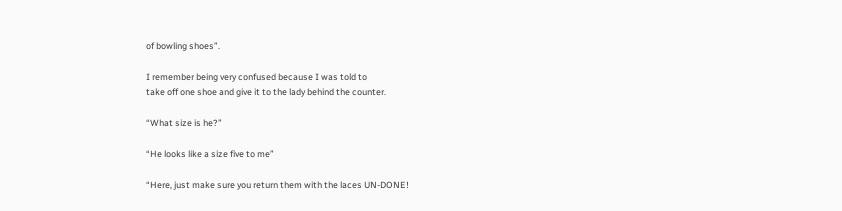of bowling shoes”.

I remember being very confused because I was told to
take off one shoe and give it to the lady behind the counter.

“What size is he?”

“He looks like a size five to me”

“Here, just make sure you return them with the laces UN-DONE!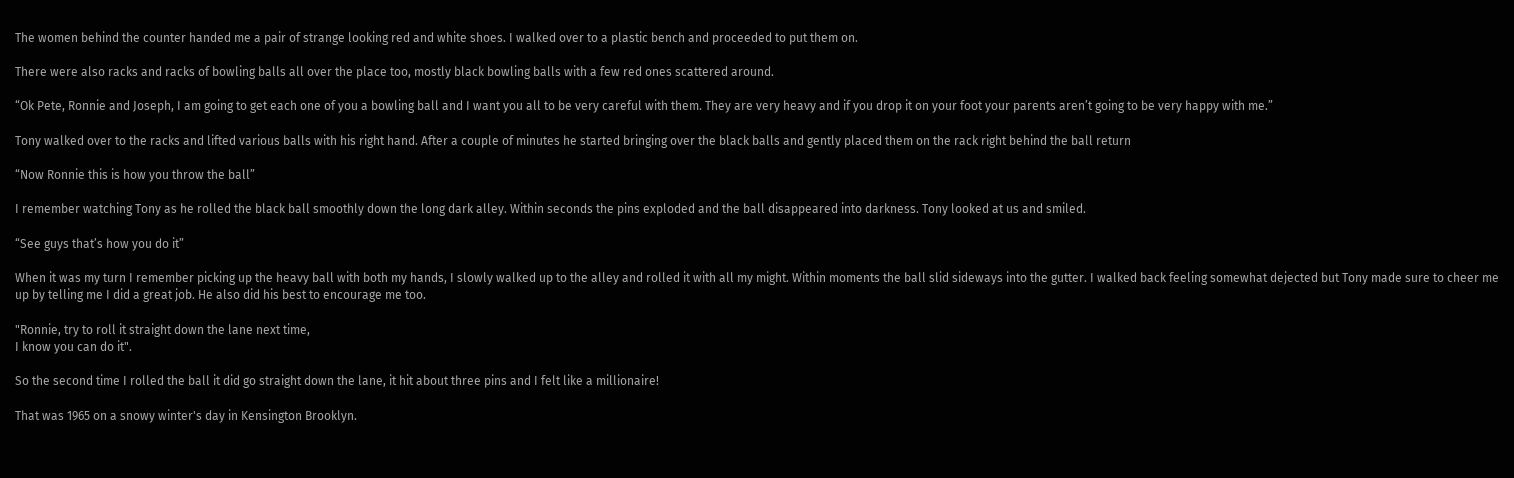The women behind the counter handed me a pair of strange looking red and white shoes. I walked over to a plastic bench and proceeded to put them on.

There were also racks and racks of bowling balls all over the place too, mostly black bowling balls with a few red ones scattered around.

“Ok Pete, Ronnie and Joseph, I am going to get each one of you a bowling ball and I want you all to be very careful with them. They are very heavy and if you drop it on your foot your parents aren’t going to be very happy with me.”

Tony walked over to the racks and lifted various balls with his right hand. After a couple of minutes he started bringing over the black balls and gently placed them on the rack right behind the ball return

“Now Ronnie this is how you throw the ball”

I remember watching Tony as he rolled the black ball smoothly down the long dark alley. Within seconds the pins exploded and the ball disappeared into darkness. Tony looked at us and smiled.

“See guys that’s how you do it”

When it was my turn I remember picking up the heavy ball with both my hands, I slowly walked up to the alley and rolled it with all my might. Within moments the ball slid sideways into the gutter. I walked back feeling somewhat dejected but Tony made sure to cheer me up by telling me I did a great job. He also did his best to encourage me too.

"Ronnie, try to roll it straight down the lane next time,
I know you can do it".

So the second time I rolled the ball it did go straight down the lane, it hit about three pins and I felt like a millionaire!

That was 1965 on a snowy winter's day in Kensington Brooklyn.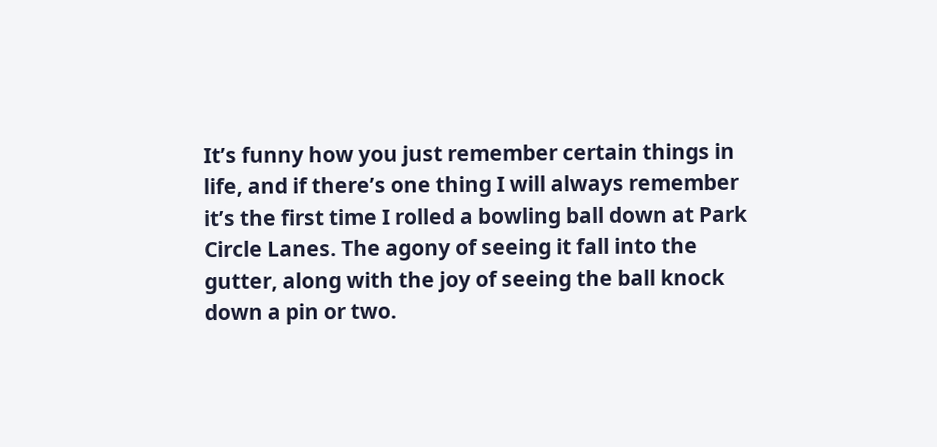It’s funny how you just remember certain things in life, and if there’s one thing I will always remember it’s the first time I rolled a bowling ball down at Park Circle Lanes. The agony of seeing it fall into the gutter, along with the joy of seeing the ball knock down a pin or two.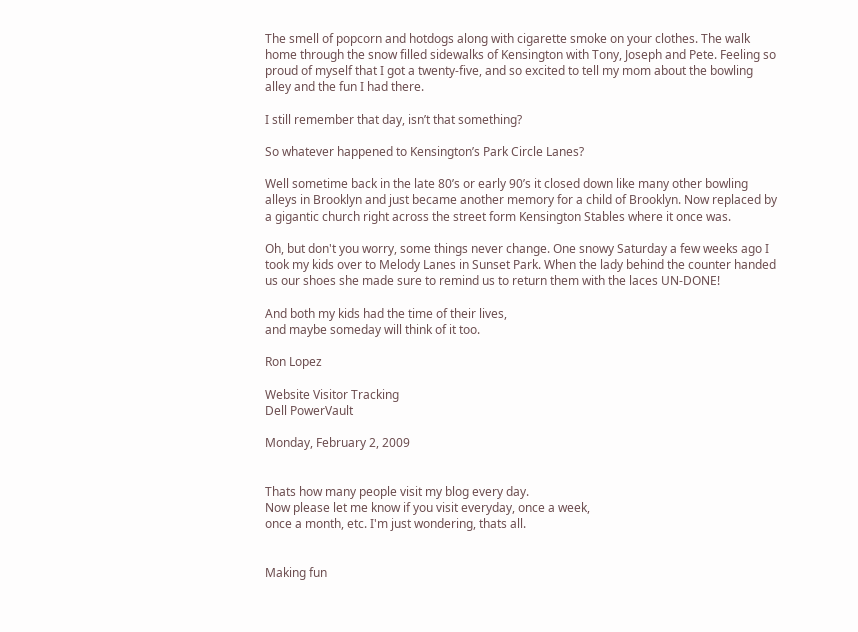The smell of popcorn and hotdogs along with cigarette smoke on your clothes. The walk home through the snow filled sidewalks of Kensington with Tony, Joseph and Pete. Feeling so proud of myself that I got a twenty-five, and so excited to tell my mom about the bowling alley and the fun I had there.

I still remember that day, isn’t that something?

So whatever happened to Kensington’s Park Circle Lanes?

Well sometime back in the late 80’s or early 90’s it closed down like many other bowling alleys in Brooklyn and just became another memory for a child of Brooklyn. Now replaced by a gigantic church right across the street form Kensington Stables where it once was.

Oh, but don't you worry, some things never change. One snowy Saturday a few weeks ago I took my kids over to Melody Lanes in Sunset Park. When the lady behind the counter handed us our shoes she made sure to remind us to return them with the laces UN-DONE!

And both my kids had the time of their lives,
and maybe someday will think of it too.

Ron Lopez

Website Visitor Tracking
Dell PowerVault

Monday, February 2, 2009


Thats how many people visit my blog every day.
Now please let me know if you visit everyday, once a week,
once a month, etc. I'm just wondering, thats all.


Making fun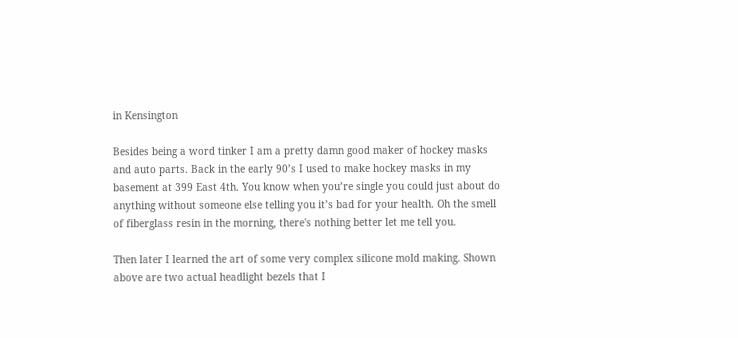in Kensington

Besides being a word tinker I am a pretty damn good maker of hockey masks and auto parts. Back in the early 90’s I used to make hockey masks in my basement at 399 East 4th. You know when you’re single you could just about do anything without someone else telling you it’s bad for your health. Oh the smell of fiberglass resin in the morning, there's nothing better let me tell you.

Then later I learned the art of some very complex silicone mold making. Shown above are two actual headlight bezels that I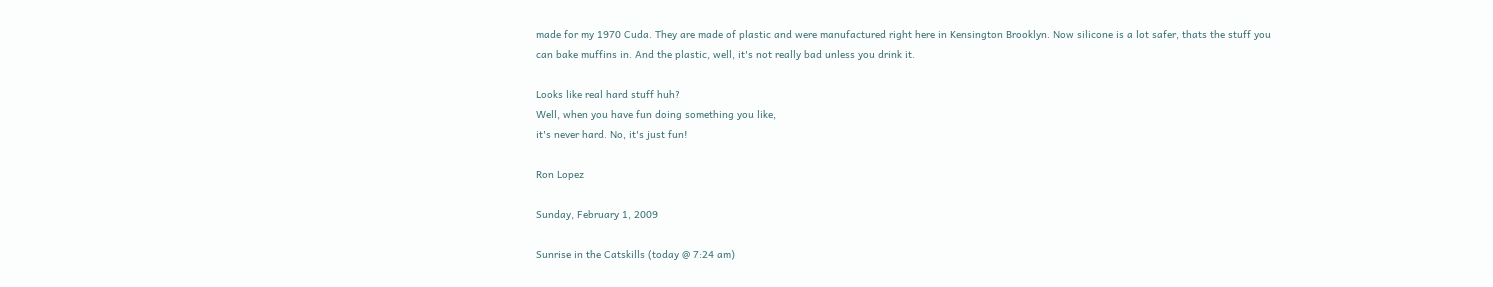made for my 1970 Cuda. They are made of plastic and were manufactured right here in Kensington Brooklyn. Now silicone is a lot safer, thats the stuff you can bake muffins in. And the plastic, well, it's not really bad unless you drink it.

Looks like real hard stuff huh?
Well, when you have fun doing something you like,
it's never hard. No, it's just fun!

Ron Lopez

Sunday, February 1, 2009

Sunrise in the Catskills (today @ 7:24 am)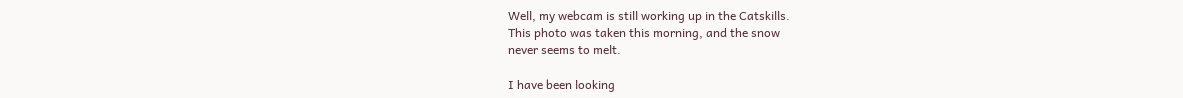Well, my webcam is still working up in the Catskills.
This photo was taken this morning, and the snow
never seems to melt.

I have been looking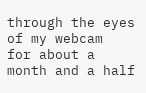through the eyes of my webcam
for about a month and a half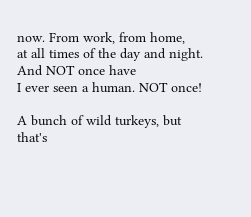now. From work, from home,
at all times of the day and night. And NOT once have
I ever seen a human. NOT once!

A bunch of wild turkeys, but that's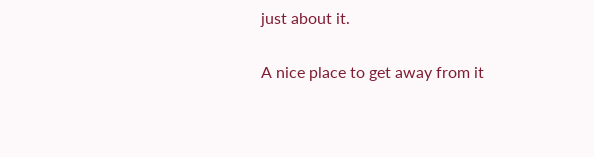just about it.

A nice place to get away from it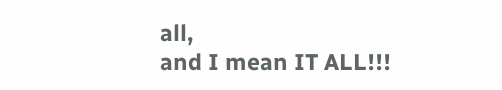all,
and I mean IT ALL!!!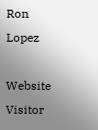Ron Lopez

Website Visitor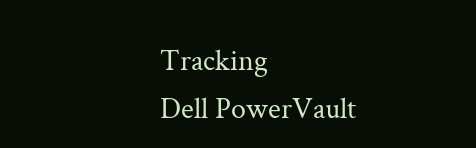Tracking
Dell PowerVault